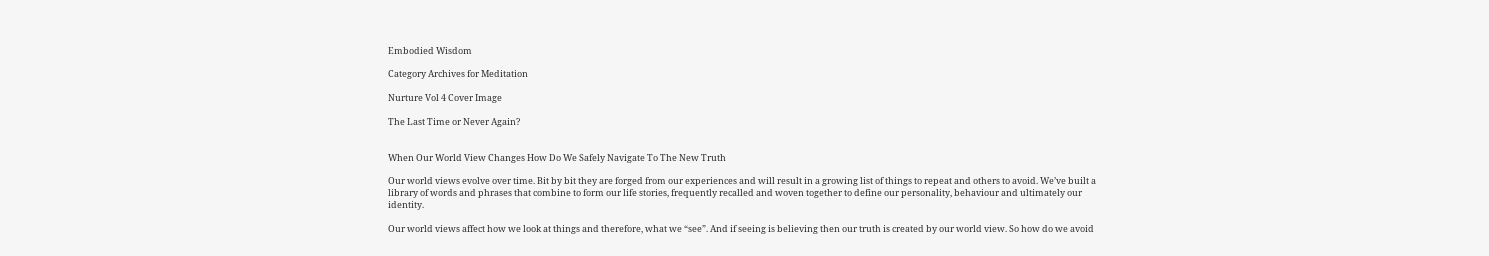Embodied Wisdom

Category Archives for Meditation

Nurture Vol 4 Cover Image

The Last Time or Never Again?


When Our World View Changes How Do We Safely Navigate To The New Truth

Our world views evolve over time. Bit by bit they are forged from our experiences and will result in a growing list of things to repeat and others to avoid. We’ve built a library of words and phrases that combine to form our life stories, frequently recalled and woven together to define our personality, behaviour and ultimately our identity.

Our world views affect how we look at things and therefore, what we “see”. And if seeing is believing then our truth is created by our world view. So how do we avoid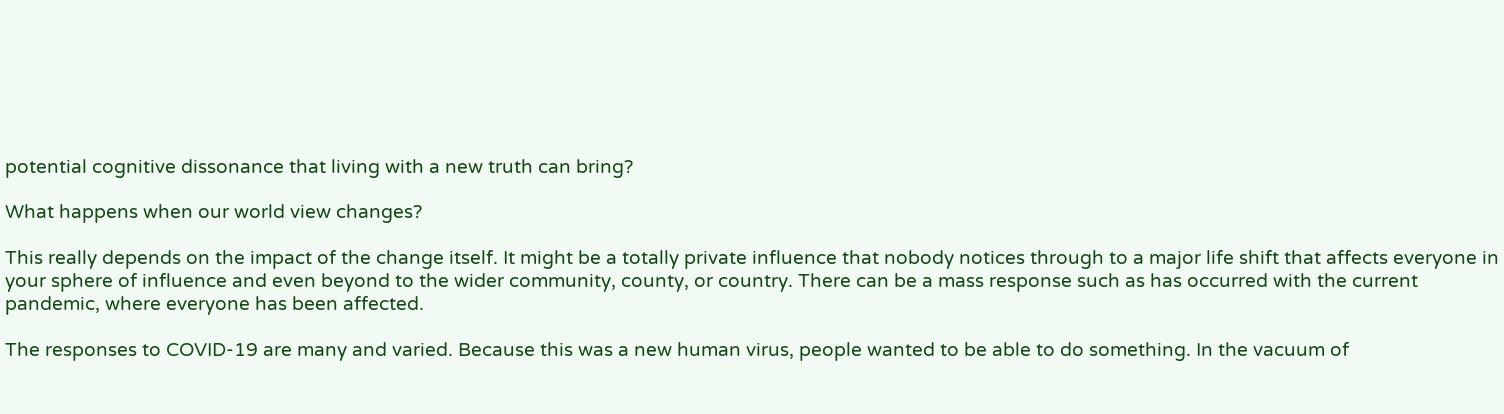potential cognitive dissonance that living with a new truth can bring?

What happens when our world view changes?

This really depends on the impact of the change itself. It might be a totally private influence that nobody notices through to a major life shift that affects everyone in your sphere of influence and even beyond to the wider community, county, or country. There can be a mass response such as has occurred with the current pandemic, where everyone has been affected.

The responses to COVID-19 are many and varied. Because this was a new human virus, people wanted to be able to do something. In the vacuum of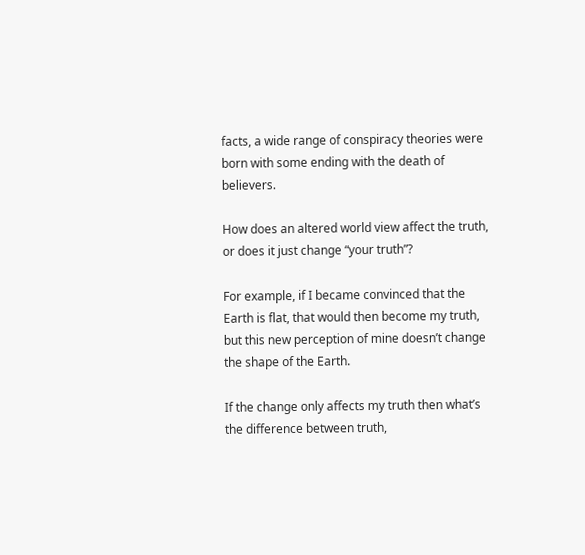facts, a wide range of conspiracy theories were born with some ending with the death of believers.

How does an altered world view affect the truth, or does it just change “your truth”?

For example, if I became convinced that the Earth is flat, that would then become my truth, but this new perception of mine doesn’t change the shape of the Earth.

If the change only affects my truth then what’s the difference between truth,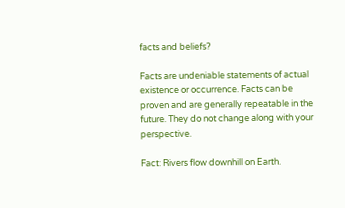facts and beliefs?

Facts are undeniable statements of actual existence or occurrence. Facts can be proven and are generally repeatable in the future. They do not change along with your perspective.

Fact: Rivers flow downhill on Earth.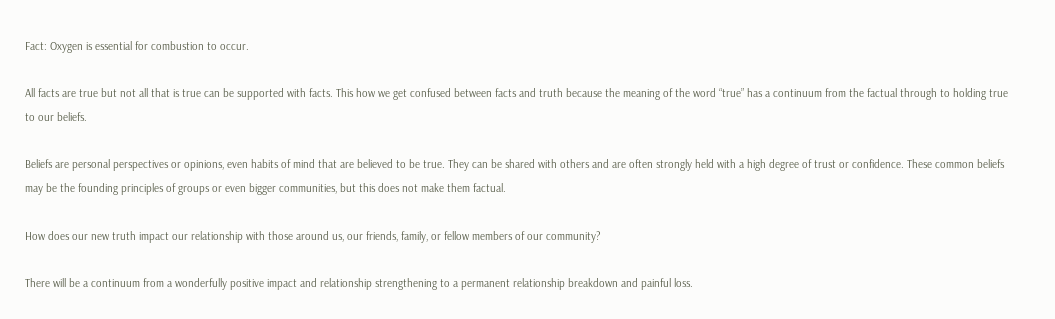Fact: Oxygen is essential for combustion to occur.

All facts are true but not all that is true can be supported with facts. This how we get confused between facts and truth because the meaning of the word “true” has a continuum from the factual through to holding true to our beliefs.

Beliefs are personal perspectives or opinions, even habits of mind that are believed to be true. They can be shared with others and are often strongly held with a high degree of trust or confidence. These common beliefs may be the founding principles of groups or even bigger communities, but this does not make them factual.

How does our new truth impact our relationship with those around us, our friends, family, or fellow members of our community?

There will be a continuum from a wonderfully positive impact and relationship strengthening to a permanent relationship breakdown and painful loss.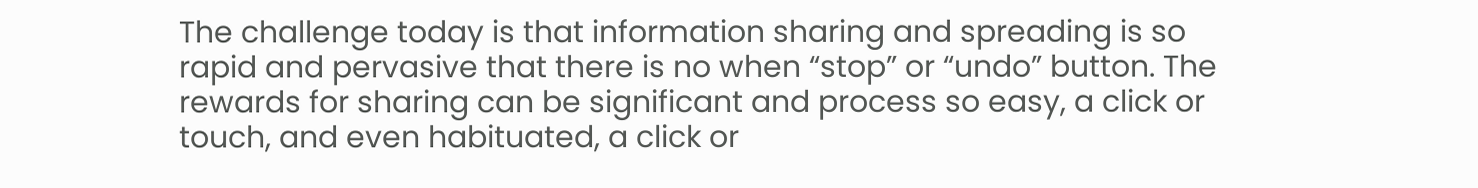The challenge today is that information sharing and spreading is so rapid and pervasive that there is no when “stop” or “undo” button. The rewards for sharing can be significant and process so easy, a click or touch, and even habituated, a click or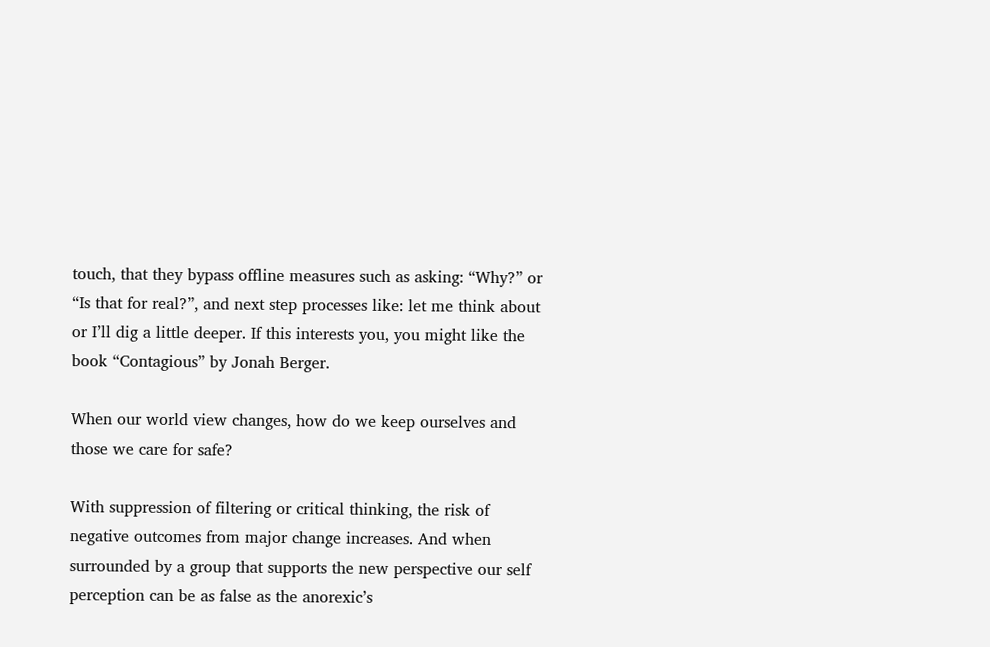touch, that they bypass offline measures such as asking: “Why?” or “Is that for real?”, and next step processes like: let me think about or I’ll dig a little deeper. If this interests you, you might like the book “Contagious” by Jonah Berger.

When our world view changes, how do we keep ourselves and those we care for safe?

With suppression of filtering or critical thinking, the risk of negative outcomes from major change increases. And when surrounded by a group that supports the new perspective our self perception can be as false as the anorexic’s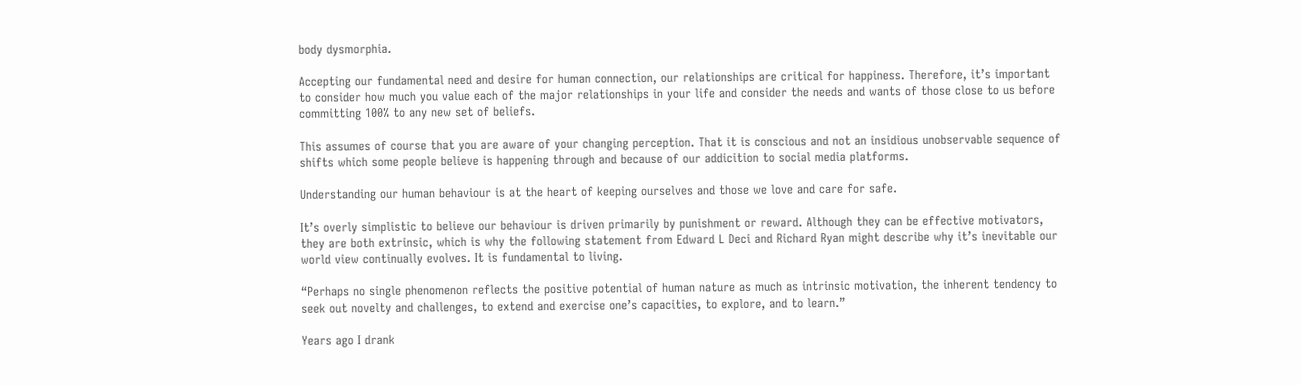body dysmorphia.

Accepting our fundamental need and desire for human connection, our relationships are critical for happiness. Therefore, it’s important to consider how much you value each of the major relationships in your life and consider the needs and wants of those close to us before committing 100% to any new set of beliefs.

This assumes of course that you are aware of your changing perception. That it is conscious and not an insidious unobservable sequence of shifts which some people believe is happening through and because of our addicition to social media platforms.

Understanding our human behaviour is at the heart of keeping ourselves and those we love and care for safe.

It’s overly simplistic to believe our behaviour is driven primarily by punishment or reward. Although they can be effective motivators, they are both extrinsic, which is why the following statement from Edward L Deci and Richard Ryan might describe why it’s inevitable our world view continually evolves. It is fundamental to living.

“Perhaps no single phenomenon reflects the positive potential of human nature as much as intrinsic motivation, the inherent tendency to seek out novelty and challenges, to extend and exercise one’s capacities, to explore, and to learn.”

Years ago I drank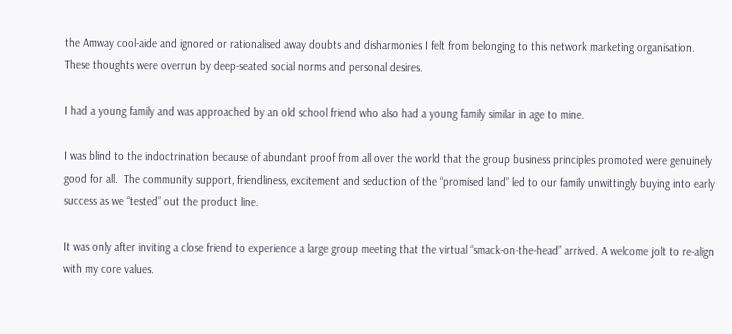the Amway cool-aide and ignored or rationalised away doubts and disharmonies I felt from belonging to this network marketing organisation.  These thoughts were overrun by deep-seated social norms and personal desires.

I had a young family and was approached by an old school friend who also had a young family similar in age to mine.

I was blind to the indoctrination because of abundant proof from all over the world that the group business principles promoted were genuinely good for all.  The community support, friendliness, excitement and seduction of the “promised land” led to our family unwittingly buying into early success as we “tested” out the product line.

It was only after inviting a close friend to experience a large group meeting that the virtual “smack-on-the-head” arrived. A welcome jolt to re-align with my core values.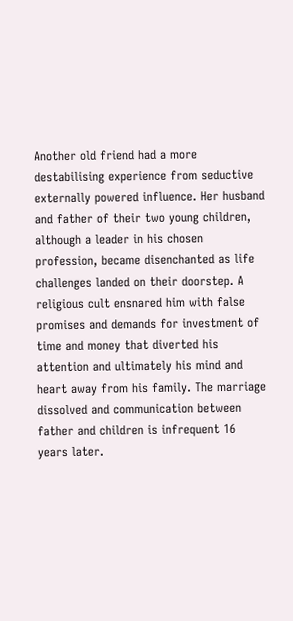Another old friend had a more destabilising experience from seductive externally powered influence. Her husband and father of their two young children, although a leader in his chosen profession, became disenchanted as life challenges landed on their doorstep. A religious cult ensnared him with false promises and demands for investment of time and money that diverted his attention and ultimately his mind and heart away from his family. The marriage dissolved and communication between father and children is infrequent 16 years later.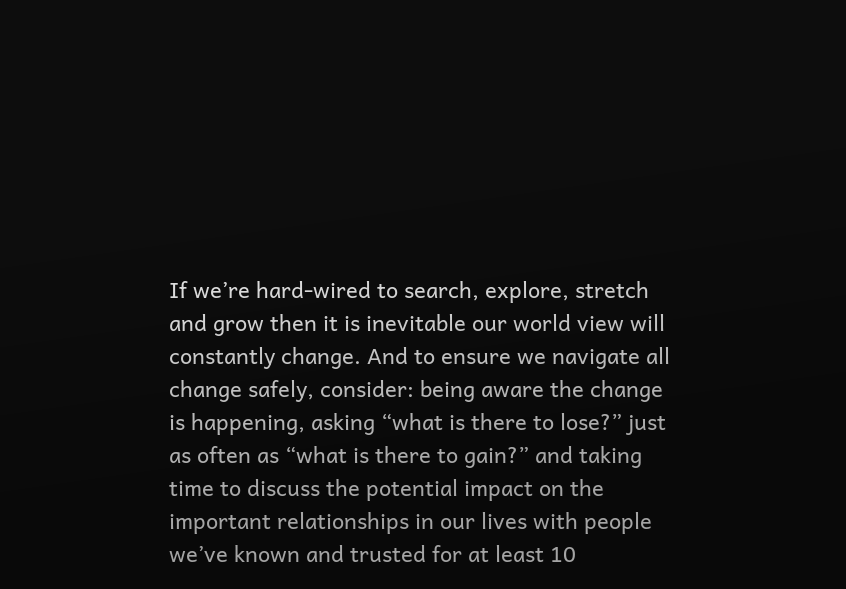If we’re hard-wired to search, explore, stretch and grow then it is inevitable our world view will constantly change. And to ensure we navigate all change safely, consider: being aware the change is happening, asking “what is there to lose?” just as often as “what is there to gain?” and taking time to discuss the potential impact on the important relationships in our lives with people we’ve known and trusted for at least 10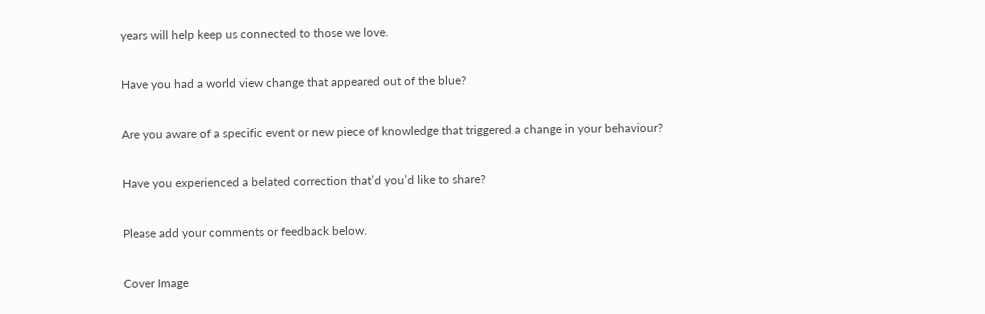years will help keep us connected to those we love.

Have you had a world view change that appeared out of the blue?

Are you aware of a specific event or new piece of knowledge that triggered a change in your behaviour?

Have you experienced a belated correction that’d you’d like to share?

Please add your comments or feedback below.

Cover Image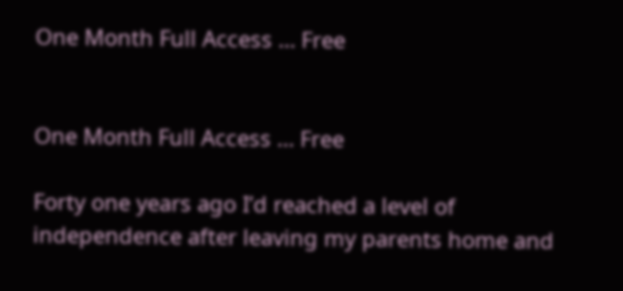One Month Full Access … Free


One Month Full Access … Free

Forty one years ago I’d reached a level of independence after leaving my parents home and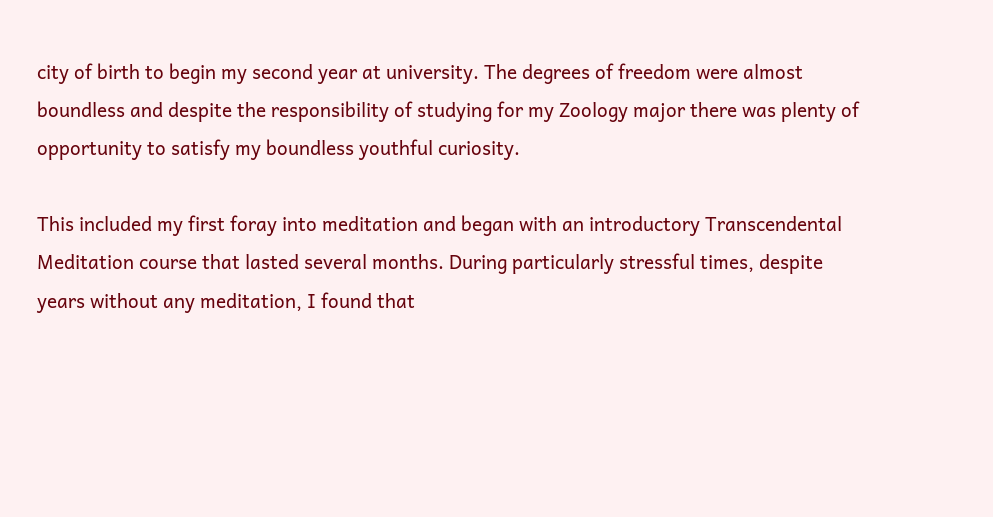city of birth to begin my second year at university. The degrees of freedom were almost boundless and despite the responsibility of studying for my Zoology major there was plenty of opportunity to satisfy my boundless youthful curiosity.

This included my first foray into meditation and began with an introductory Transcendental Meditation course that lasted several months. During particularly stressful times, despite years without any meditation, I found that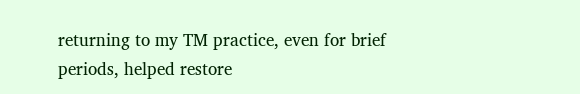returning to my TM practice, even for brief periods, helped restore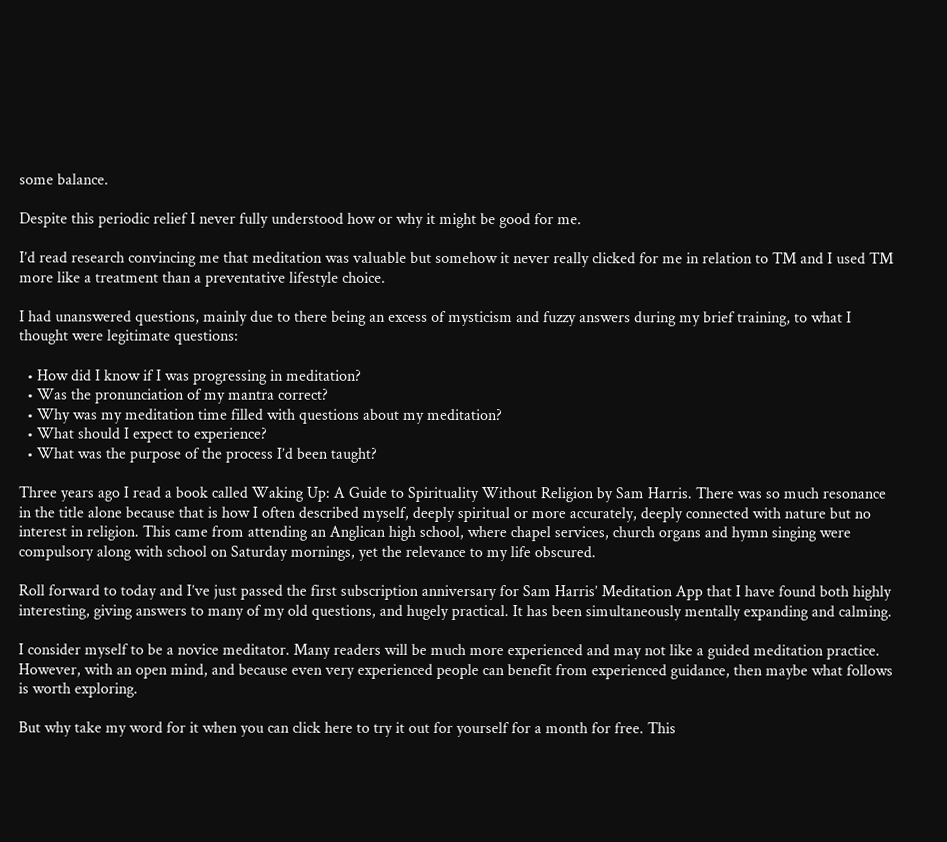some balance.

Despite this periodic relief I never fully understood how or why it might be good for me.

I’d read research convincing me that meditation was valuable but somehow it never really clicked for me in relation to TM and I used TM more like a treatment than a preventative lifestyle choice.

I had unanswered questions, mainly due to there being an excess of mysticism and fuzzy answers during my brief training, to what I thought were legitimate questions:

  • How did I know if I was progressing in meditation?
  • Was the pronunciation of my mantra correct?
  • Why was my meditation time filled with questions about my meditation?
  • What should I expect to experience?
  • What was the purpose of the process I’d been taught?

Three years ago I read a book called Waking Up: A Guide to Spirituality Without Religion by Sam Harris. There was so much resonance in the title alone because that is how I often described myself, deeply spiritual or more accurately, deeply connected with nature but no interest in religion. This came from attending an Anglican high school, where chapel services, church organs and hymn singing were compulsory along with school on Saturday mornings, yet the relevance to my life obscured.

Roll forward to today and I’ve just passed the first subscription anniversary for Sam Harris’ Meditation App that I have found both highly interesting, giving answers to many of my old questions, and hugely practical. It has been simultaneously mentally expanding and calming.

I consider myself to be a novice meditator. Many readers will be much more experienced and may not like a guided meditation practice. However, with an open mind, and because even very experienced people can benefit from experienced guidance, then maybe what follows is worth exploring.

But why take my word for it when you can click here to try it out for yourself for a month for free. This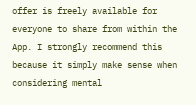offer is freely available for everyone to share from within the App. I strongly recommend this because it simply make sense when considering mental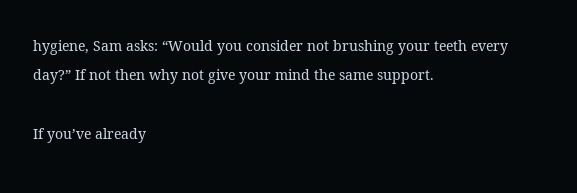hygiene, Sam asks: “Would you consider not brushing your teeth every day?” If not then why not give your mind the same support.

If you’ve already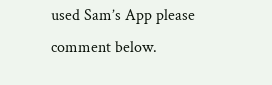used Sam’s App please comment below.